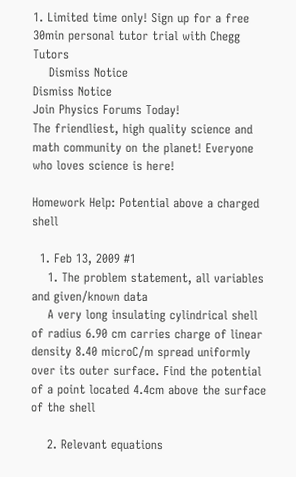1. Limited time only! Sign up for a free 30min personal tutor trial with Chegg Tutors
    Dismiss Notice
Dismiss Notice
Join Physics Forums Today!
The friendliest, high quality science and math community on the planet! Everyone who loves science is here!

Homework Help: Potential above a charged shell

  1. Feb 13, 2009 #1
    1. The problem statement, all variables and given/known data
    A very long insulating cylindrical shell of radius 6.90 cm carries charge of linear density 8.40 microC/m spread uniformly over its outer surface. Find the potential of a point located 4.4cm above the surface of the shell

    2. Relevant equations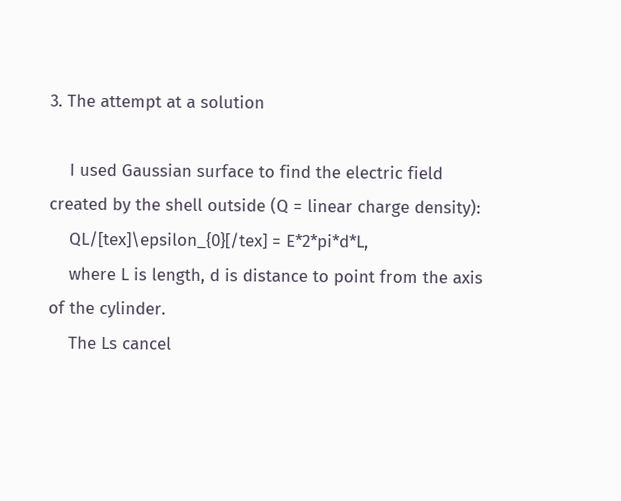3. The attempt at a solution

    I used Gaussian surface to find the electric field created by the shell outside (Q = linear charge density):
    QL/[tex]\epsilon_{0}[/tex] = E*2*pi*d*L,
    where L is length, d is distance to point from the axis of the cylinder.
    The Ls cancel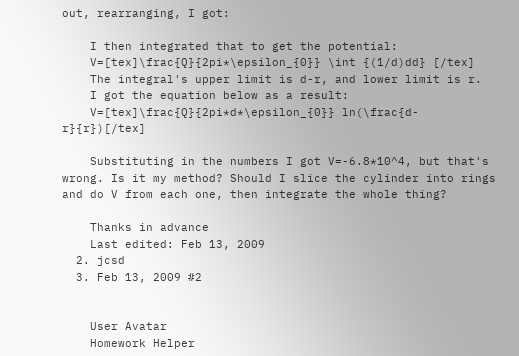out, rearranging, I got:

    I then integrated that to get the potential:
    V=[tex]\frac{Q}{2pi*\epsilon_{0}} \int {(1/d)dd} [/tex]
    The integral's upper limit is d-r, and lower limit is r.
    I got the equation below as a result:
    V=[tex]\frac{Q}{2pi*d*\epsilon_{0}} ln(\frac{d-r}{r})[/tex]

    Substituting in the numbers I got V=-6.8*10^4, but that's wrong. Is it my method? Should I slice the cylinder into rings and do V from each one, then integrate the whole thing?

    Thanks in advance
    Last edited: Feb 13, 2009
  2. jcsd
  3. Feb 13, 2009 #2


    User Avatar
    Homework Helper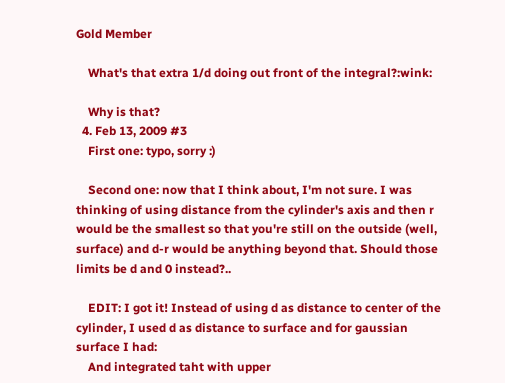Gold Member

    What's that extra 1/d doing out front of the integral?:wink:

    Why is that?
  4. Feb 13, 2009 #3
    First one: typo, sorry :)

    Second one: now that I think about, I'm not sure. I was thinking of using distance from the cylinder's axis and then r would be the smallest so that you're still on the outside (well, surface) and d-r would be anything beyond that. Should those limits be d and 0 instead?..

    EDIT: I got it! Instead of using d as distance to center of the cylinder, I used d as distance to surface and for gaussian surface I had:
    And integrated taht with upper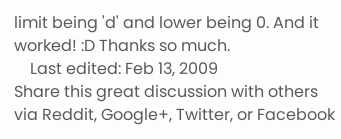limit being 'd' and lower being 0. And it worked! :D Thanks so much.
    Last edited: Feb 13, 2009
Share this great discussion with others via Reddit, Google+, Twitter, or Facebook